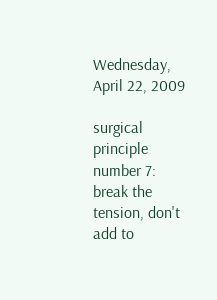Wednesday, April 22, 2009

surgical principle number 7: break the tension, don't add to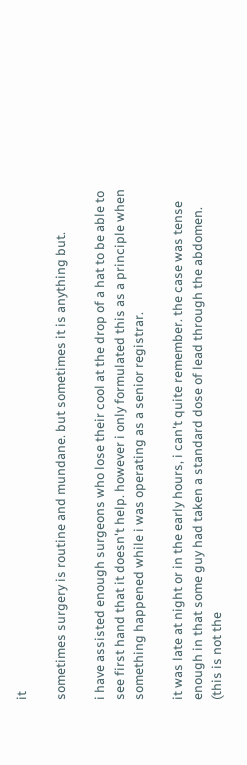it

sometimes surgery is routine and mundane. but sometimes it is anything but.

i have assisted enough surgeons who lose their cool at the drop of a hat to be able to see first hand that it doesn't help. however i only formulated this as a principle when something happened while i was operating as a senior registrar.

it was late at night or in the early hours, i can't quite remember. the case was tense enough in that some guy had taken a standard dose of lead through the abdomen. (this is not the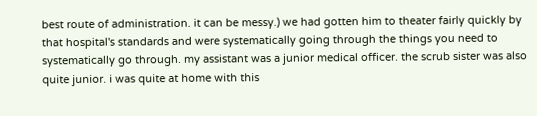best route of administration. it can be messy.) we had gotten him to theater fairly quickly by that hospital's standards and were systematically going through the things you need to systematically go through. my assistant was a junior medical officer. the scrub sister was also quite junior. i was quite at home with this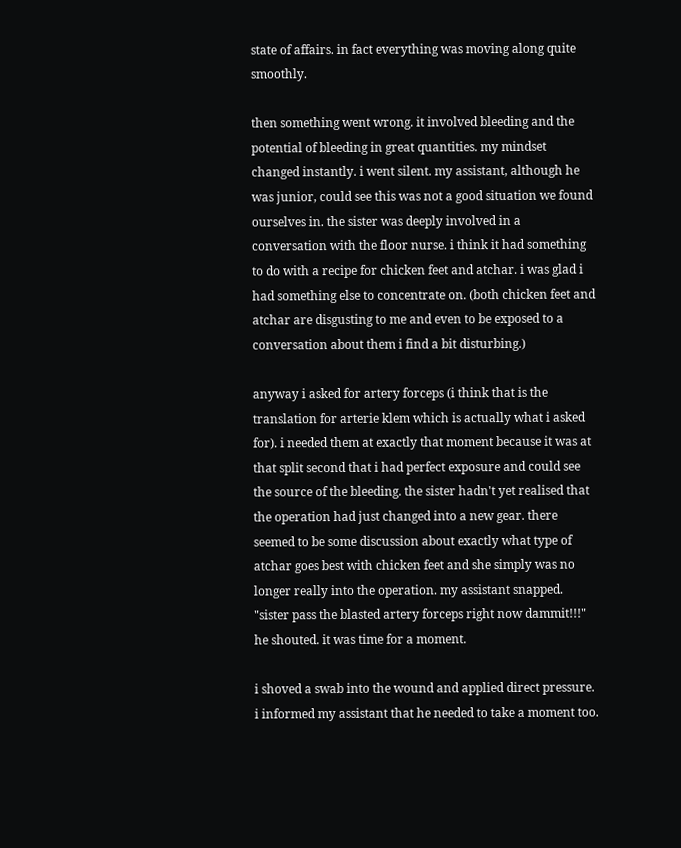state of affairs. in fact everything was moving along quite smoothly.

then something went wrong. it involved bleeding and the potential of bleeding in great quantities. my mindset changed instantly. i went silent. my assistant, although he was junior, could see this was not a good situation we found ourselves in. the sister was deeply involved in a conversation with the floor nurse. i think it had something to do with a recipe for chicken feet and atchar. i was glad i had something else to concentrate on. (both chicken feet and atchar are disgusting to me and even to be exposed to a conversation about them i find a bit disturbing.)

anyway i asked for artery forceps (i think that is the translation for arterie klem which is actually what i asked for). i needed them at exactly that moment because it was at that split second that i had perfect exposure and could see the source of the bleeding. the sister hadn't yet realised that the operation had just changed into a new gear. there seemed to be some discussion about exactly what type of atchar goes best with chicken feet and she simply was no longer really into the operation. my assistant snapped.
"sister pass the blasted artery forceps right now dammit!!!" he shouted. it was time for a moment.

i shoved a swab into the wound and applied direct pressure. i informed my assistant that he needed to take a moment too.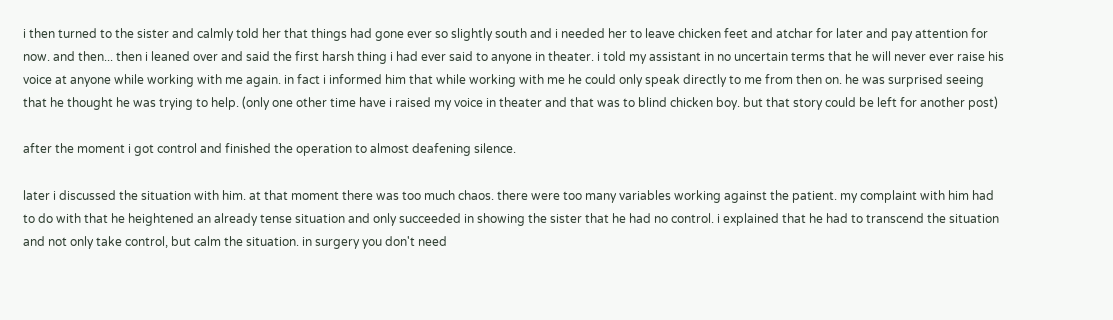i then turned to the sister and calmly told her that things had gone ever so slightly south and i needed her to leave chicken feet and atchar for later and pay attention for now. and then... then i leaned over and said the first harsh thing i had ever said to anyone in theater. i told my assistant in no uncertain terms that he will never ever raise his voice at anyone while working with me again. in fact i informed him that while working with me he could only speak directly to me from then on. he was surprised seeing that he thought he was trying to help. (only one other time have i raised my voice in theater and that was to blind chicken boy. but that story could be left for another post)

after the moment i got control and finished the operation to almost deafening silence.

later i discussed the situation with him. at that moment there was too much chaos. there were too many variables working against the patient. my complaint with him had to do with that he heightened an already tense situation and only succeeded in showing the sister that he had no control. i explained that he had to transcend the situation and not only take control, but calm the situation. in surgery you don't need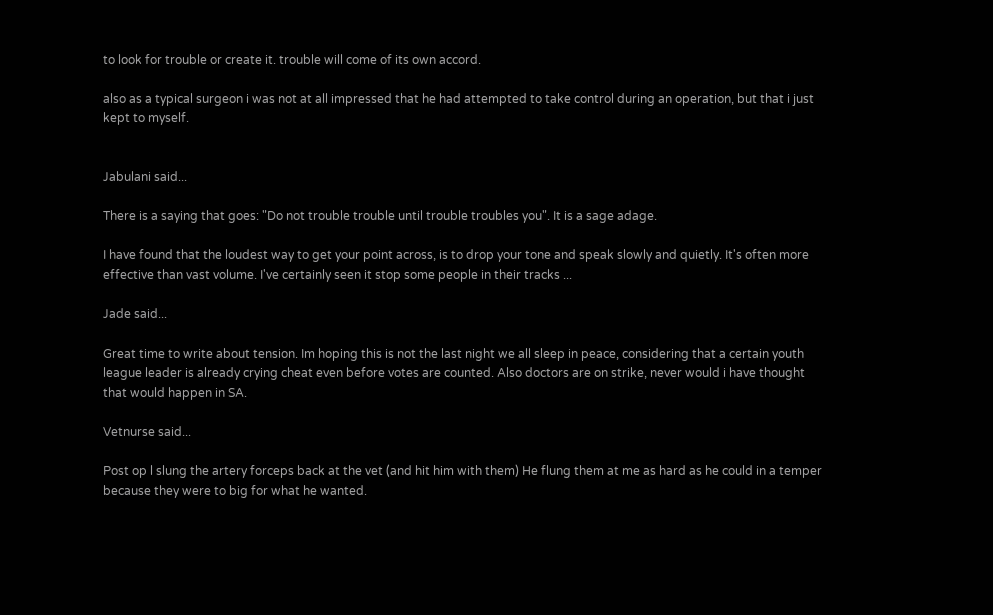to look for trouble or create it. trouble will come of its own accord.

also as a typical surgeon i was not at all impressed that he had attempted to take control during an operation, but that i just kept to myself.


Jabulani said...

There is a saying that goes: "Do not trouble trouble until trouble troubles you". It is a sage adage.

I have found that the loudest way to get your point across, is to drop your tone and speak slowly and quietly. It's often more effective than vast volume. I've certainly seen it stop some people in their tracks ...

Jade said...

Great time to write about tension. Im hoping this is not the last night we all sleep in peace, considering that a certain youth league leader is already crying cheat even before votes are counted. Also doctors are on strike, never would i have thought that would happen in SA.

Vetnurse said...

Post op l slung the artery forceps back at the vet (and hit him with them) He flung them at me as hard as he could in a temper because they were to big for what he wanted.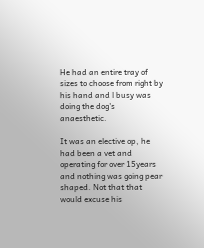He had an entire tray of sizes to choose from right by his hand and l busy was doing the dog's anaesthetic.

It was an elective op, he had been a vet and operating for over 15years and nothing was going pear shaped. Not that that would excuse his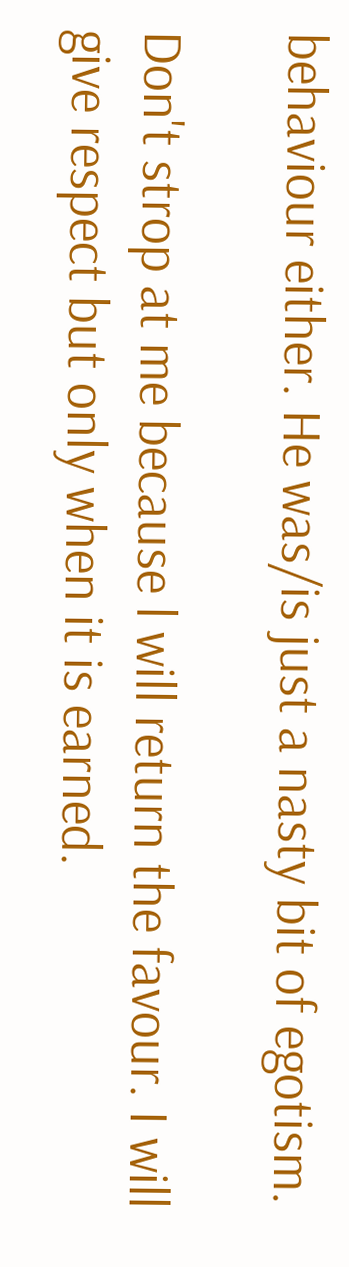behaviour either. He was/is just a nasty bit of egotism.

Don't strop at me because l will return the favour. I will give respect but only when it is earned.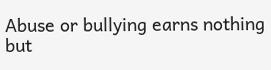Abuse or bullying earns nothing but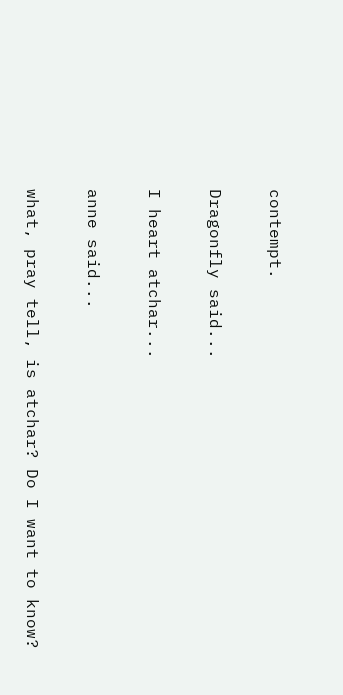contempt.

Dragonfly said...

I heart atchar...

anne said...

what, pray tell, is atchar? Do I want to know?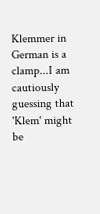Klemmer in German is a clamp...I am cautiously guessing that 'Klem' might be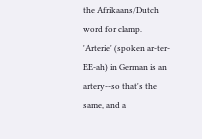the Afrikaans/Dutch word for clamp. 'Arterie' (spoken ar-ter-EE-ah) in German is an artery--so that's the same, and a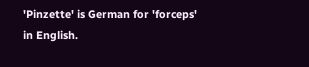'Pinzette' is German for 'forceps' in English.